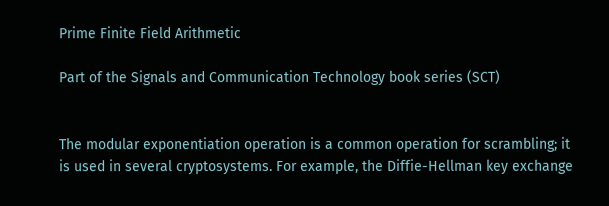Prime Finite Field Arithmetic

Part of the Signals and Communication Technology book series (SCT)


The modular exponentiation operation is a common operation for scrambling; it is used in several cryptosystems. For example, the Diffie-Hellman key exchange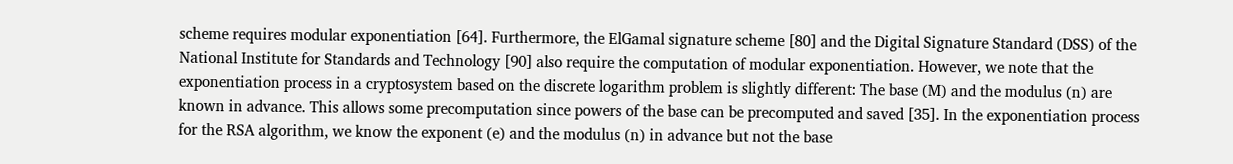scheme requires modular exponentiation [64]. Furthermore, the ElGamal signature scheme [80] and the Digital Signature Standard (DSS) of the National Institute for Standards and Technology [90] also require the computation of modular exponentiation. However, we note that the exponentiation process in a cryptosystem based on the discrete logarithm problem is slightly different: The base (M) and the modulus (n) are known in advance. This allows some precomputation since powers of the base can be precomputed and saved [35]. In the exponentiation process for the RSA algorithm, we know the exponent (e) and the modulus (n) in advance but not the base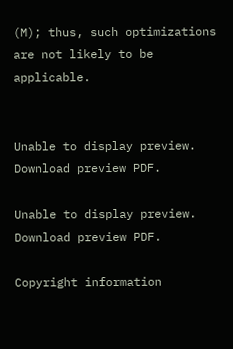(M); thus, such optimizations are not likely to be applicable.


Unable to display preview. Download preview PDF.

Unable to display preview. Download preview PDF.

Copyright information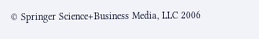© Springer Science+Business Media, LLC 2006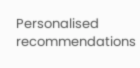Personalised recommendations